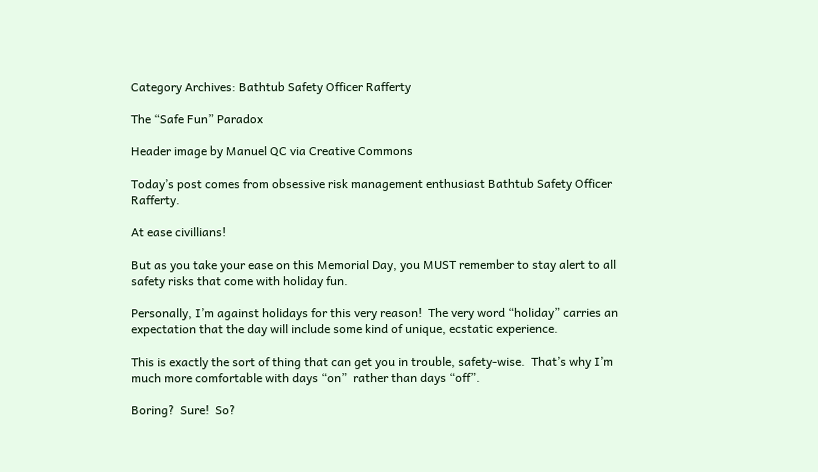Category Archives: Bathtub Safety Officer Rafferty

The “Safe Fun” Paradox

Header image by Manuel QC via Creative Commons

Today’s post comes from obsessive risk management enthusiast Bathtub Safety Officer Rafferty.

At ease civillians!

But as you take your ease on this Memorial Day, you MUST remember to stay alert to all safety risks that come with holiday fun.

Personally, I’m against holidays for this very reason!  The very word “holiday” carries an expectation that the day will include some kind of unique, ecstatic experience.

This is exactly the sort of thing that can get you in trouble, safety-wise.  That’s why I’m much more comfortable with days “on”  rather than days “off”.

Boring?  Sure!  So?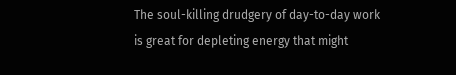The soul-killing drudgery of day-to-day work is great for depleting energy that might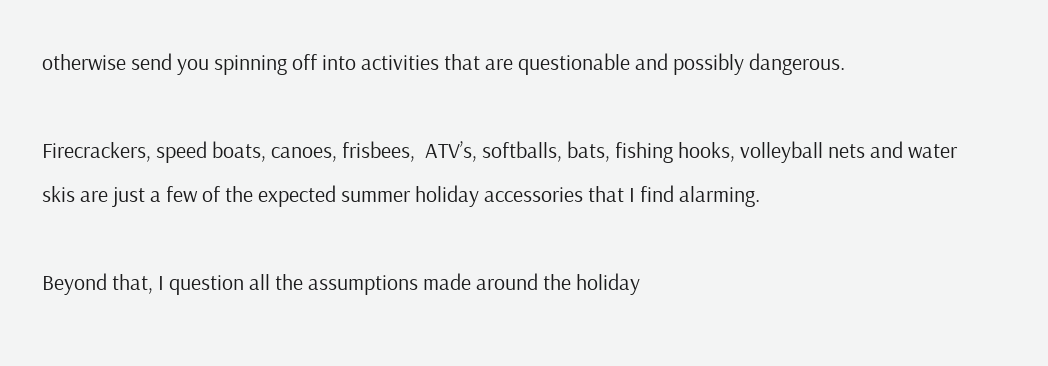otherwise send you spinning off into activities that are questionable and possibly dangerous.

Firecrackers, speed boats, canoes, frisbees,  ATV’s, softballs, bats, fishing hooks, volleyball nets and water skis are just a few of the expected summer holiday accessories that I find alarming.

Beyond that, I question all the assumptions made around the holiday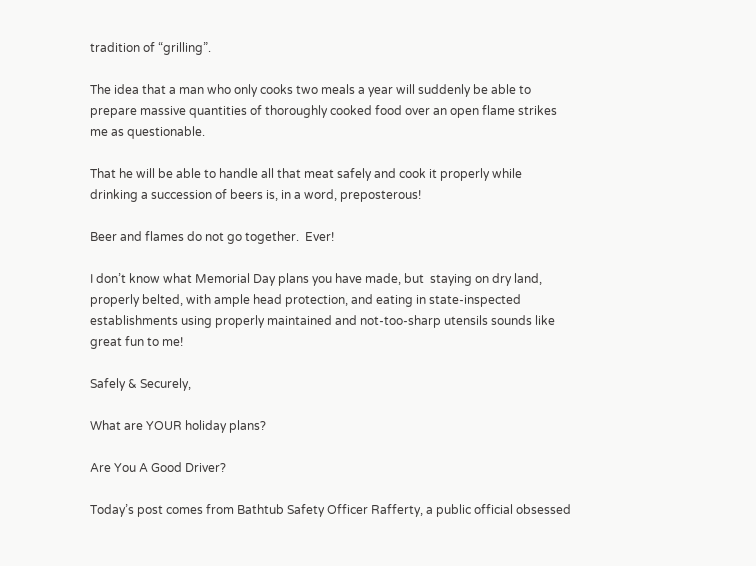tradition of “grilling”.

The idea that a man who only cooks two meals a year will suddenly be able to prepare massive quantities of thoroughly cooked food over an open flame strikes me as questionable.

That he will be able to handle all that meat safely and cook it properly while drinking a succession of beers is, in a word, preposterous!

Beer and flames do not go together.  Ever!

I don’t know what Memorial Day plans you have made, but  staying on dry land, properly belted, with ample head protection, and eating in state-inspected establishments using properly maintained and not-too-sharp utensils sounds like great fun to me!

Safely & Securely,

What are YOUR holiday plans?

Are You A Good Driver?

Today’s post comes from Bathtub Safety Officer Rafferty, a public official obsessed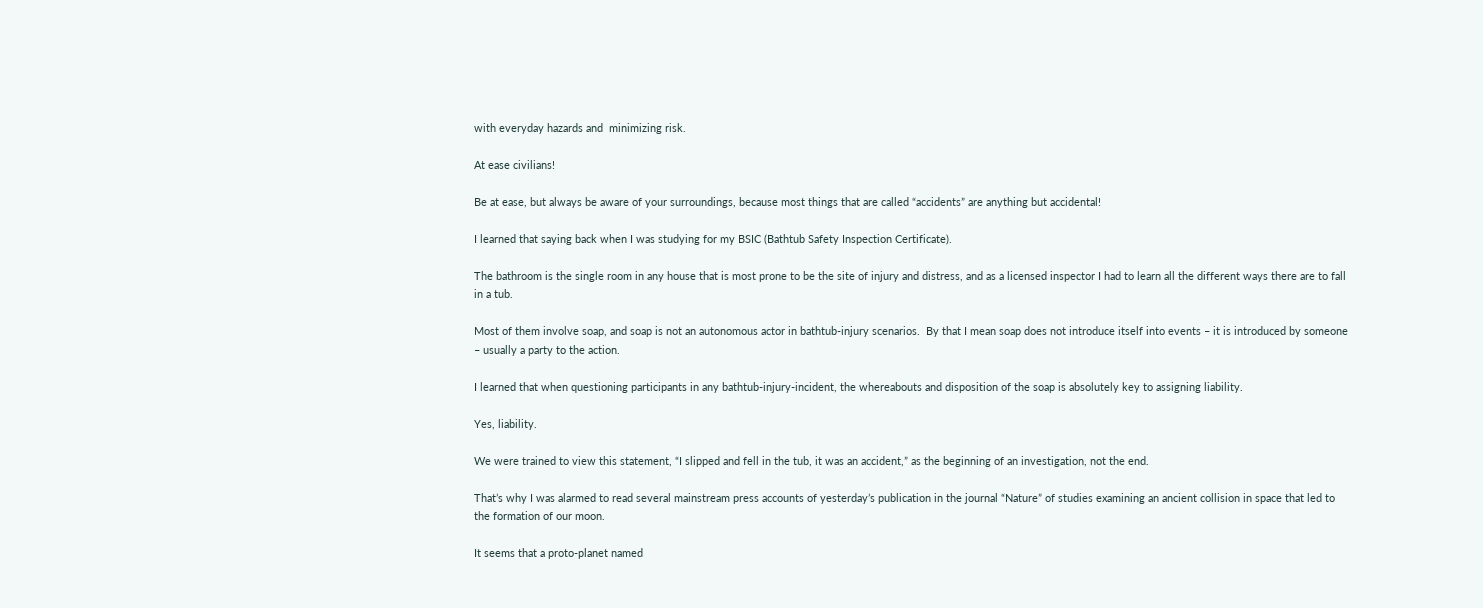with everyday hazards and  minimizing risk.

At ease civilians!

Be at ease, but always be aware of your surroundings, because most things that are called “accidents” are anything but accidental!

I learned that saying back when I was studying for my BSIC (Bathtub Safety Inspection Certificate).

The bathroom is the single room in any house that is most prone to be the site of injury and distress, and as a licensed inspector I had to learn all the different ways there are to fall in a tub.

Most of them involve soap, and soap is not an autonomous actor in bathtub-injury scenarios.  By that I mean soap does not introduce itself into events – it is introduced by someone – usually a party to the action.

I learned that when questioning participants in any bathtub-injury-incident, the whereabouts and disposition of the soap is absolutely key to assigning liability.

Yes, liability.

We were trained to view this statement, “I slipped and fell in the tub, it was an accident,” as the beginning of an investigation, not the end.

That’s why I was alarmed to read several mainstream press accounts of yesterday’s publication in the journal “Nature” of studies examining an ancient collision in space that led to the formation of our moon.

It seems that a proto-planet named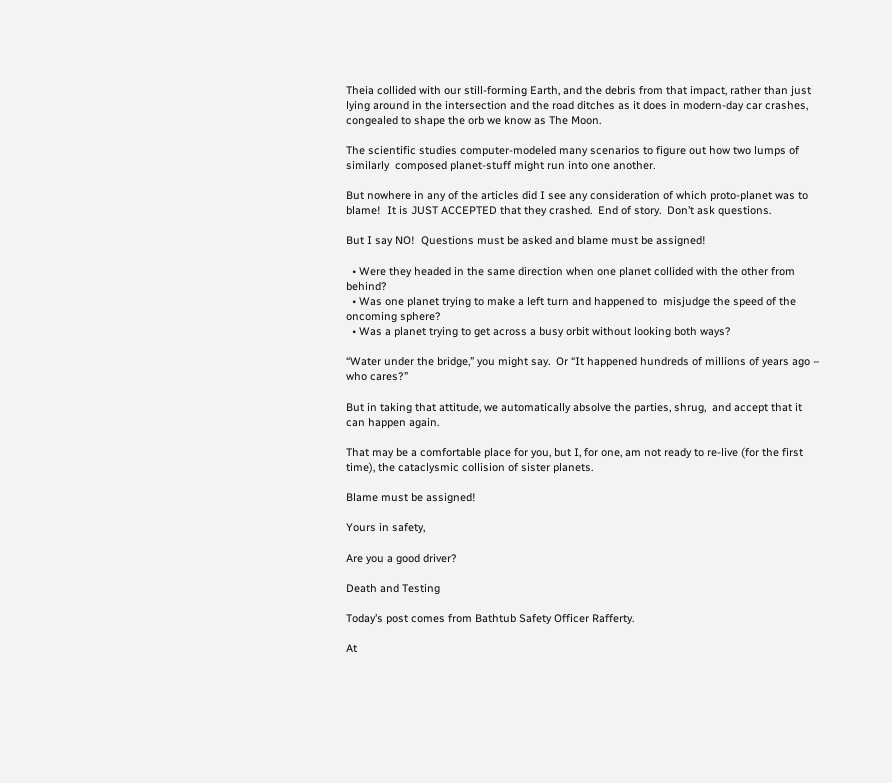Theia collided with our still-forming Earth, and the debris from that impact, rather than just lying around in the intersection and the road ditches as it does in modern-day car crashes, congealed to shape the orb we know as The Moon.

The scientific studies computer-modeled many scenarios to figure out how two lumps of similarly  composed planet-stuff might run into one another.

But nowhere in any of the articles did I see any consideration of which proto-planet was to blame!  It is JUST ACCEPTED that they crashed.  End of story.  Don’t ask questions.

But I say NO!  Questions must be asked and blame must be assigned!

  • Were they headed in the same direction when one planet collided with the other from behind?
  • Was one planet trying to make a left turn and happened to  misjudge the speed of the oncoming sphere?
  • Was a planet trying to get across a busy orbit without looking both ways?

“Water under the bridge,” you might say.  Or “It happened hundreds of millions of years ago – who cares?”

But in taking that attitude, we automatically absolve the parties, shrug,  and accept that it can happen again.

That may be a comfortable place for you, but I, for one, am not ready to re-live (for the first time), the cataclysmic collision of sister planets.

Blame must be assigned!

Yours in safety,

Are you a good driver?

Death and Testing

Today’s post comes from Bathtub Safety Officer Rafferty.

At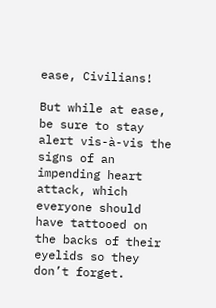ease, Civilians!

But while at ease, be sure to stay alert vis-à-vis the signs of an impending heart attack, which everyone should have tattooed on the backs of their eyelids so they don’t forget.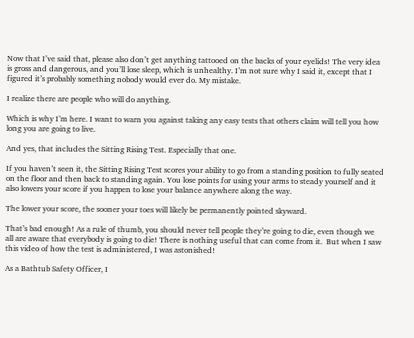Now that I’ve said that, please also don’t get anything tattooed on the backs of your eyelids! The very idea is gross and dangerous, and you’ll lose sleep, which is unhealthy. I’m not sure why I said it, except that I figured it’s probably something nobody would ever do. My mistake.

I realize there are people who will do anything.

Which is why I’m here. I want to warn you against taking any easy tests that others claim will tell you how long you are going to live.

And yes, that includes the Sitting Rising Test. Especially that one.

If you haven’t seen it, the Sitting Rising Test scores your ability to go from a standing position to fully seated on the floor and then back to standing again. You lose points for using your arms to steady yourself and it also lowers your score if you happen to lose your balance anywhere along the way.

The lower your score, the sooner your toes will likely be permanently pointed skyward.

That’s bad enough! As a rule of thumb, you should never tell people they’re going to die, even though we all are aware that everybody is going to die! There is nothing useful that can come from it.  But when I saw this video of how the test is administered, I was astonished!

As a Bathtub Safety Officer, I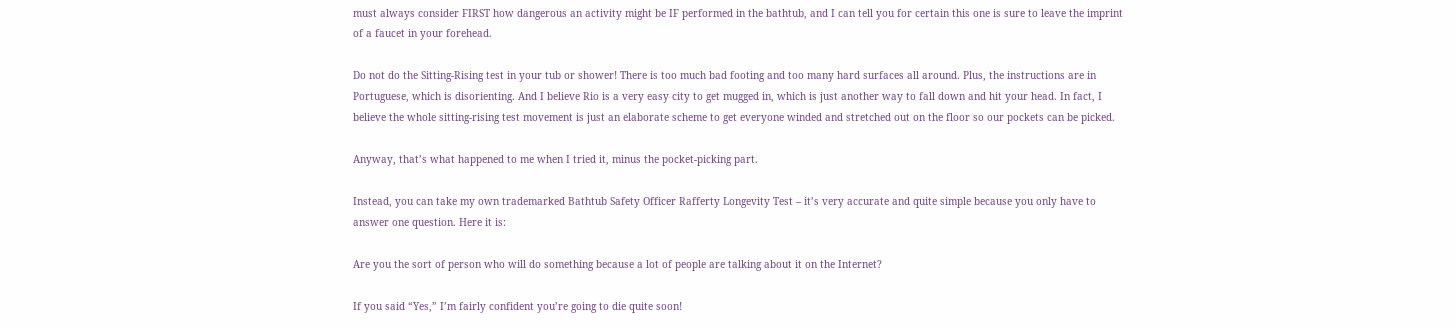must always consider FIRST how dangerous an activity might be IF performed in the bathtub, and I can tell you for certain this one is sure to leave the imprint of a faucet in your forehead.

Do not do the Sitting-Rising test in your tub or shower! There is too much bad footing and too many hard surfaces all around. Plus, the instructions are in Portuguese, which is disorienting. And I believe Rio is a very easy city to get mugged in, which is just another way to fall down and hit your head. In fact, I believe the whole sitting-rising test movement is just an elaborate scheme to get everyone winded and stretched out on the floor so our pockets can be picked.

Anyway, that’s what happened to me when I tried it, minus the pocket-picking part.

Instead, you can take my own trademarked Bathtub Safety Officer Rafferty Longevity Test – it’s very accurate and quite simple because you only have to answer one question. Here it is:

Are you the sort of person who will do something because a lot of people are talking about it on the Internet?

If you said “Yes,” I’m fairly confident you’re going to die quite soon!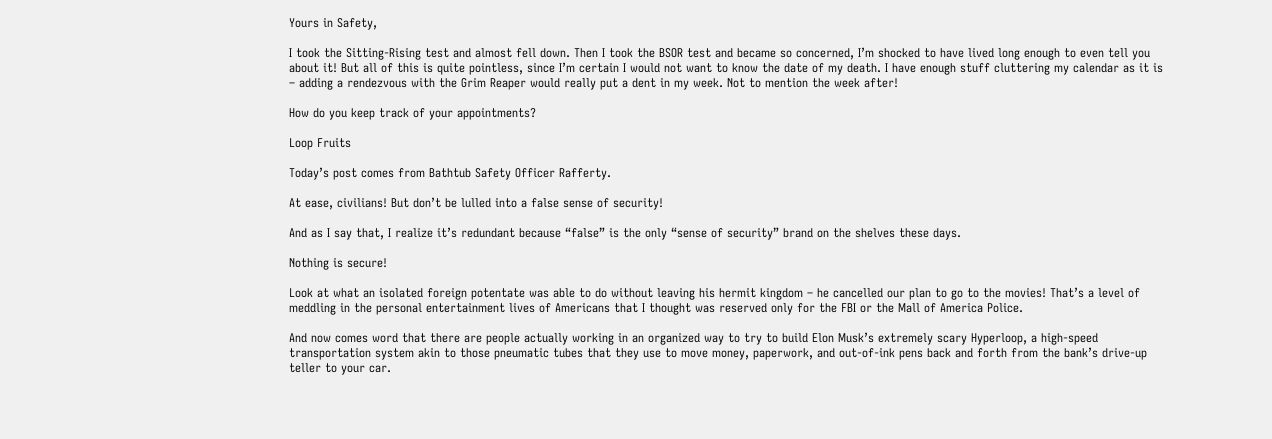Yours in Safety,

I took the Sitting-Rising test and almost fell down. Then I took the BSOR test and became so concerned, I’m shocked to have lived long enough to even tell you about it! But all of this is quite pointless, since I’m certain I would not want to know the date of my death. I have enough stuff cluttering my calendar as it is – adding a rendezvous with the Grim Reaper would really put a dent in my week. Not to mention the week after!

How do you keep track of your appointments?

Loop Fruits

Today’s post comes from Bathtub Safety Officer Rafferty.

At ease, civilians! But don’t be lulled into a false sense of security!

And as I say that, I realize it’s redundant because “false” is the only “sense of security” brand on the shelves these days.

Nothing is secure!

Look at what an isolated foreign potentate was able to do without leaving his hermit kingdom – he cancelled our plan to go to the movies! That’s a level of meddling in the personal entertainment lives of Americans that I thought was reserved only for the FBI or the Mall of America Police.

And now comes word that there are people actually working in an organized way to try to build Elon Musk’s extremely scary Hyperloop, a high-speed transportation system akin to those pneumatic tubes that they use to move money, paperwork, and out-of-ink pens back and forth from the bank’s drive-up teller to your car.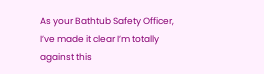As your Bathtub Safety Officer, I’ve made it clear I’m totally against this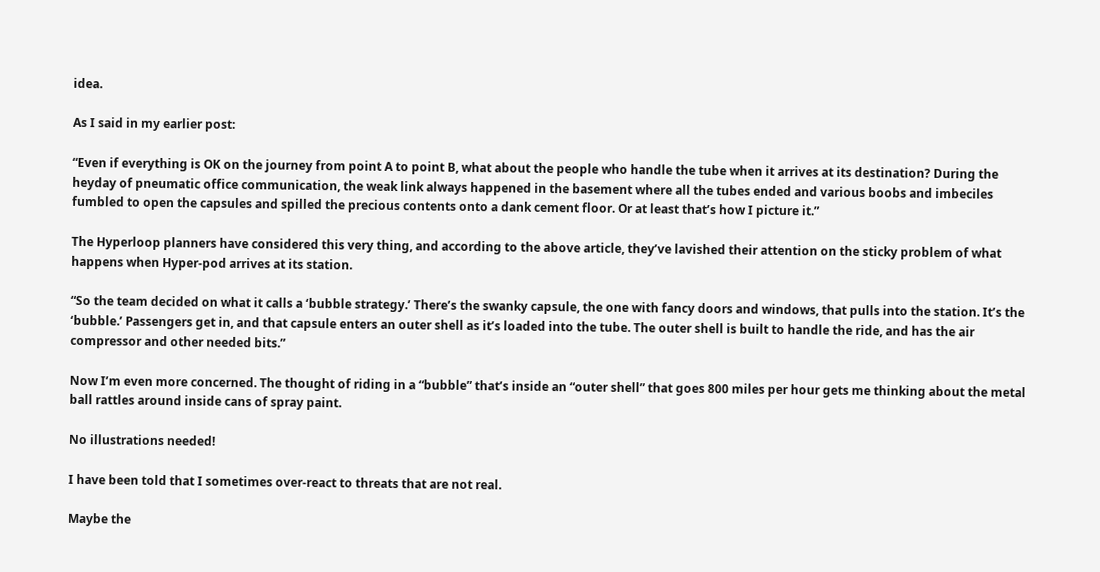idea.

As I said in my earlier post:

“Even if everything is OK on the journey from point A to point B, what about the people who handle the tube when it arrives at its destination? During the heyday of pneumatic office communication, the weak link always happened in the basement where all the tubes ended and various boobs and imbeciles fumbled to open the capsules and spilled the precious contents onto a dank cement floor. Or at least that’s how I picture it.”

The Hyperloop planners have considered this very thing, and according to the above article, they’ve lavished their attention on the sticky problem of what happens when Hyper-pod arrives at its station.

“So the team decided on what it calls a ‘bubble strategy.’ There’s the swanky capsule, the one with fancy doors and windows, that pulls into the station. It’s the ‘bubble.’ Passengers get in, and that capsule enters an outer shell as it’s loaded into the tube. The outer shell is built to handle the ride, and has the air compressor and other needed bits.”

Now I’m even more concerned. The thought of riding in a “bubble” that’s inside an “outer shell” that goes 800 miles per hour gets me thinking about the metal ball rattles around inside cans of spray paint.

No illustrations needed!

I have been told that I sometimes over-react to threats that are not real.

Maybe the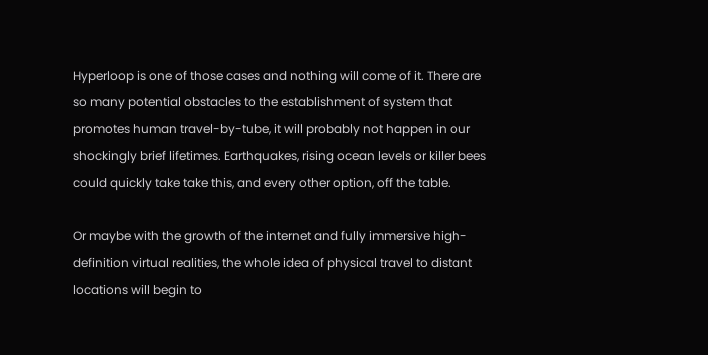Hyperloop is one of those cases and nothing will come of it. There are so many potential obstacles to the establishment of system that promotes human travel-by-tube, it will probably not happen in our shockingly brief lifetimes. Earthquakes, rising ocean levels or killer bees could quickly take take this, and every other option, off the table.

Or maybe with the growth of the internet and fully immersive high-definition virtual realities, the whole idea of physical travel to distant locations will begin to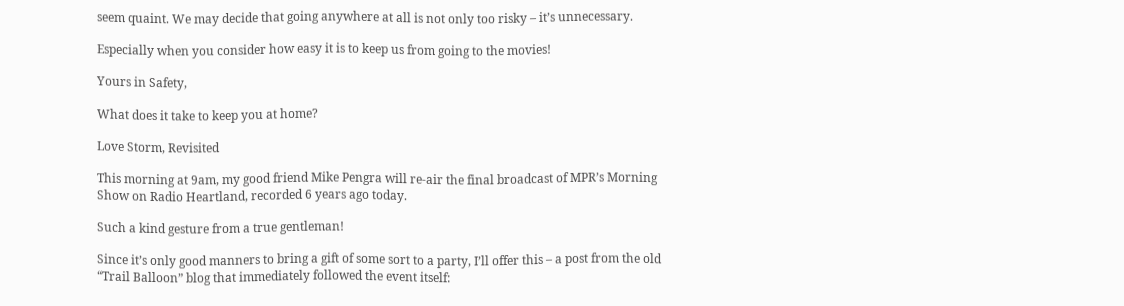seem quaint. We may decide that going anywhere at all is not only too risky – it’s unnecessary.

Especially when you consider how easy it is to keep us from going to the movies!

Yours in Safety,

What does it take to keep you at home?

Love Storm, Revisited

This morning at 9am, my good friend Mike Pengra will re-air the final broadcast of MPR’s Morning Show on Radio Heartland, recorded 6 years ago today.

Such a kind gesture from a true gentleman!

Since it’s only good manners to bring a gift of some sort to a party, I’ll offer this – a post from the old “Trail Balloon” blog that immediately followed the event itself: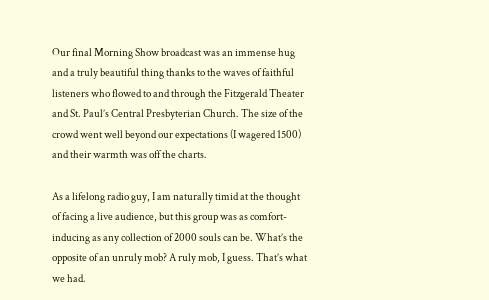Our final Morning Show broadcast was an immense hug and a truly beautiful thing thanks to the waves of faithful listeners who flowed to and through the Fitzgerald Theater and St. Paul’s Central Presbyterian Church. The size of the crowd went well beyond our expectations (I wagered 1500) and their warmth was off the charts.

As a lifelong radio guy, I am naturally timid at the thought of facing a live audience, but this group was as comfort-inducing as any collection of 2000 souls can be. What’s the opposite of an unruly mob? A ruly mob, I guess. That’s what we had.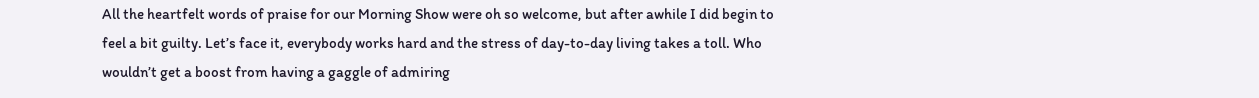All the heartfelt words of praise for our Morning Show were oh so welcome, but after awhile I did begin to feel a bit guilty. Let’s face it, everybody works hard and the stress of day-to-day living takes a toll. Who wouldn’t get a boost from having a gaggle of admiring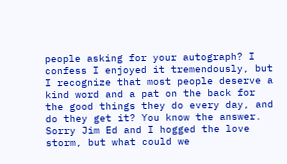people asking for your autograph? I confess I enjoyed it tremendously, but I recognize that most people deserve a kind word and a pat on the back for the good things they do every day, and do they get it? You know the answer. Sorry Jim Ed and I hogged the love storm, but what could we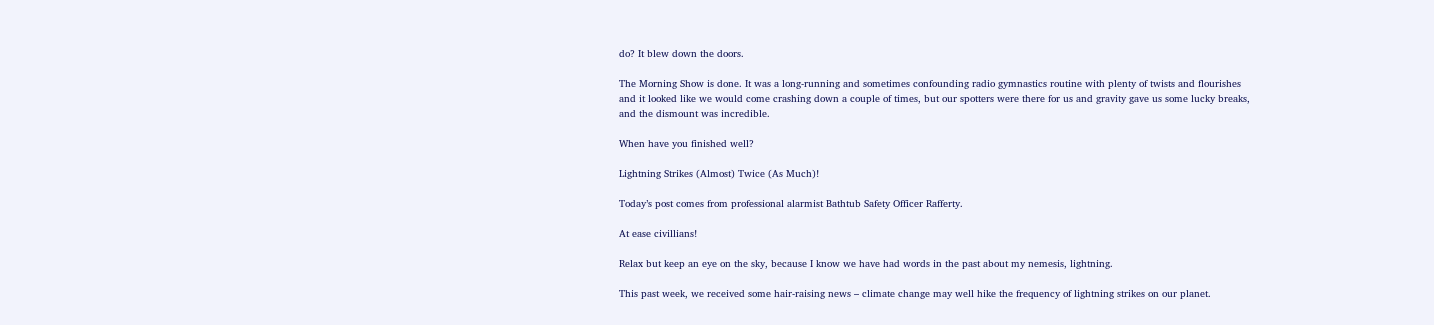do? It blew down the doors.

The Morning Show is done. It was a long-running and sometimes confounding radio gymnastics routine with plenty of twists and flourishes and it looked like we would come crashing down a couple of times, but our spotters were there for us and gravity gave us some lucky breaks, and the dismount was incredible.

When have you finished well?

Lightning Strikes (Almost) Twice (As Much)!

Today’s post comes from professional alarmist Bathtub Safety Officer Rafferty.

At ease civillians!

Relax but keep an eye on the sky, because I know we have had words in the past about my nemesis, lightning.

This past week, we received some hair-raising news – climate change may well hike the frequency of lightning strikes on our planet.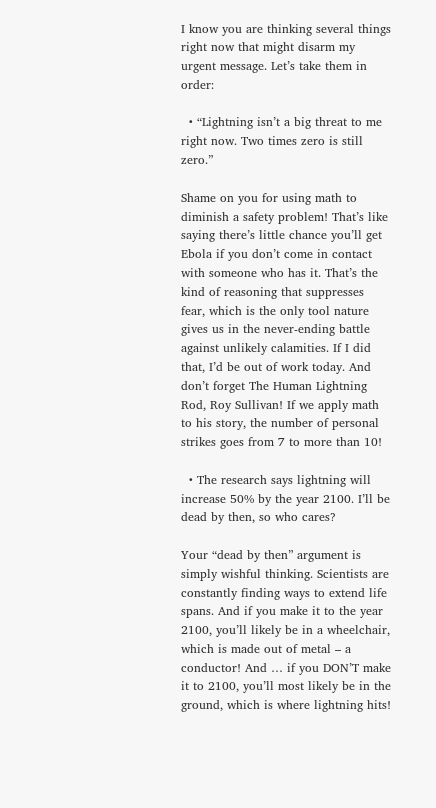I know you are thinking several things right now that might disarm my urgent message. Let’s take them in order:

  • “Lightning isn’t a big threat to me right now. Two times zero is still zero.”

Shame on you for using math to diminish a safety problem! That’s like saying there’s little chance you’ll get Ebola if you don’t come in contact with someone who has it. That’s the kind of reasoning that suppresses fear, which is the only tool nature gives us in the never-ending battle against unlikely calamities. If I did that, I’d be out of work today. And don’t forget The Human Lightning Rod, Roy Sullivan! If we apply math to his story, the number of personal strikes goes from 7 to more than 10!

  • The research says lightning will increase 50% by the year 2100. I’ll be dead by then, so who cares?

Your “dead by then” argument is simply wishful thinking. Scientists are constantly finding ways to extend life spans. And if you make it to the year 2100, you’ll likely be in a wheelchair, which is made out of metal – a conductor! And … if you DON’T make it to 2100, you’ll most likely be in the ground, which is where lightning hits!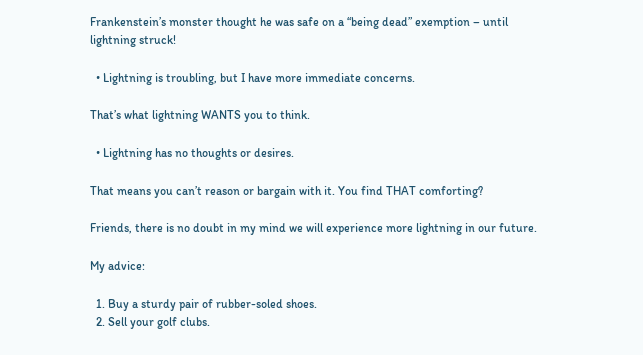Frankenstein’s monster thought he was safe on a “being dead” exemption – until lightning struck!

  • Lightning is troubling, but I have more immediate concerns.

That’s what lightning WANTS you to think.

  • Lightning has no thoughts or desires.

That means you can’t reason or bargain with it. You find THAT comforting?

Friends, there is no doubt in my mind we will experience more lightning in our future.

My advice:

  1. Buy a sturdy pair of rubber-soled shoes.
  2. Sell your golf clubs.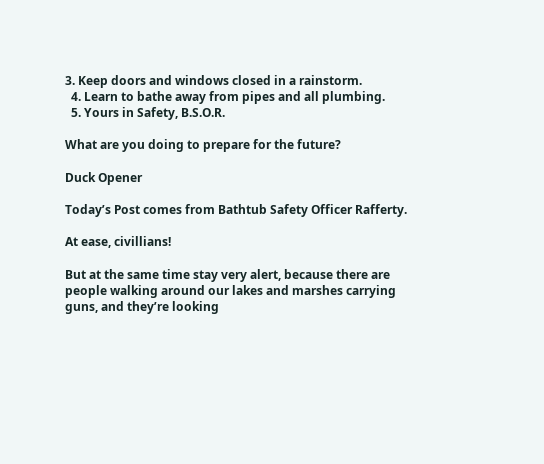3. Keep doors and windows closed in a rainstorm.
  4. Learn to bathe away from pipes and all plumbing.
  5. Yours in Safety, B.S.O.R.

What are you doing to prepare for the future?

Duck Opener

Today’s Post comes from Bathtub Safety Officer Rafferty.

At ease, civillians!

But at the same time stay very alert, because there are people walking around our lakes and marshes carrying guns, and they’re looking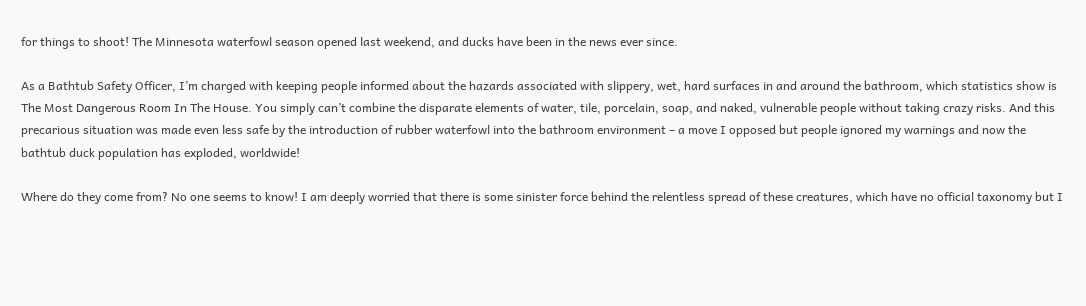for things to shoot! The Minnesota waterfowl season opened last weekend, and ducks have been in the news ever since.

As a Bathtub Safety Officer, I’m charged with keeping people informed about the hazards associated with slippery, wet, hard surfaces in and around the bathroom, which statistics show is The Most Dangerous Room In The House. You simply can’t combine the disparate elements of water, tile, porcelain, soap, and naked, vulnerable people without taking crazy risks. And this precarious situation was made even less safe by the introduction of rubber waterfowl into the bathroom environment – a move I opposed but people ignored my warnings and now the bathtub duck population has exploded, worldwide!

Where do they come from? No one seems to know! I am deeply worried that there is some sinister force behind the relentless spread of these creatures, which have no official taxonomy but I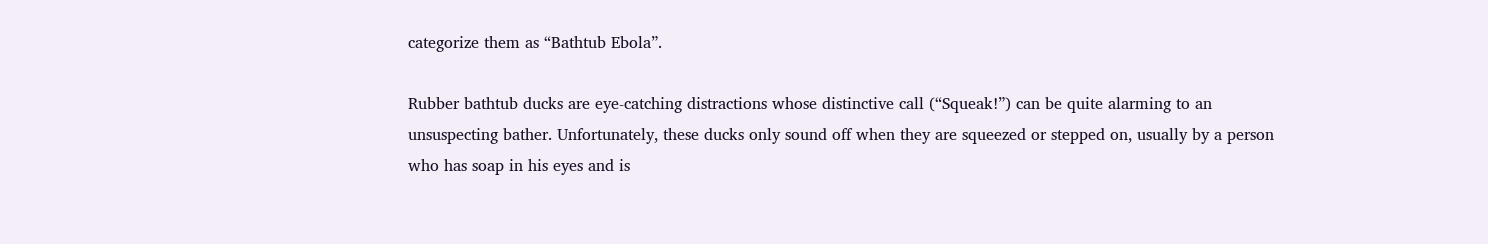categorize them as “Bathtub Ebola”.

Rubber bathtub ducks are eye-catching distractions whose distinctive call (“Squeak!”) can be quite alarming to an unsuspecting bather. Unfortunately, these ducks only sound off when they are squeezed or stepped on, usually by a person who has soap in his eyes and is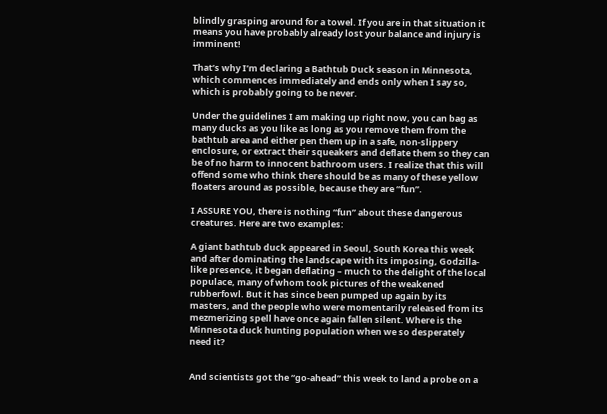blindly grasping around for a towel. If you are in that situation it means you have probably already lost your balance and injury is imminent!

That’s why I’m declaring a Bathtub Duck season in Minnesota, which commences immediately and ends only when I say so, which is probably going to be never.

Under the guidelines I am making up right now, you can bag as many ducks as you like as long as you remove them from the bathtub area and either pen them up in a safe, non-slippery enclosure, or extract their squeakers and deflate them so they can be of no harm to innocent bathroom users. I realize that this will offend some who think there should be as many of these yellow floaters around as possible, because they are “fun”.

I ASSURE YOU, there is nothing “fun” about these dangerous creatures. Here are two examples:

A giant bathtub duck appeared in Seoul, South Korea this week and after dominating the landscape with its imposing, Godzilla-like presence, it began deflating – much to the delight of the local populace, many of whom took pictures of the weakened rubberfowl. But it has since been pumped up again by its masters, and the people who were momentarily released from its mezmerizing spell have once again fallen silent. Where is the Minnesota duck hunting population when we so desperately need it?


And scientists got the “go-ahead” this week to land a probe on a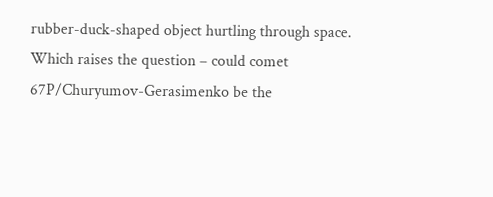rubber-duck-shaped object hurtling through space. Which raises the question – could comet 67P/Churyumov-Gerasimenko be the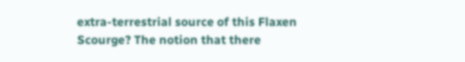extra-terrestrial source of this Flaxen Scourge? The notion that there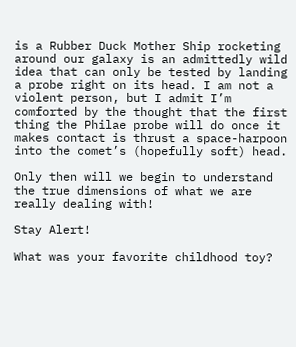is a Rubber Duck Mother Ship rocketing around our galaxy is an admittedly wild idea that can only be tested by landing a probe right on its head. I am not a violent person, but I admit I’m comforted by the thought that the first thing the Philae probe will do once it makes contact is thrust a space-harpoon into the comet’s (hopefully soft) head.

Only then will we begin to understand the true dimensions of what we are really dealing with!

Stay Alert!

What was your favorite childhood toy?